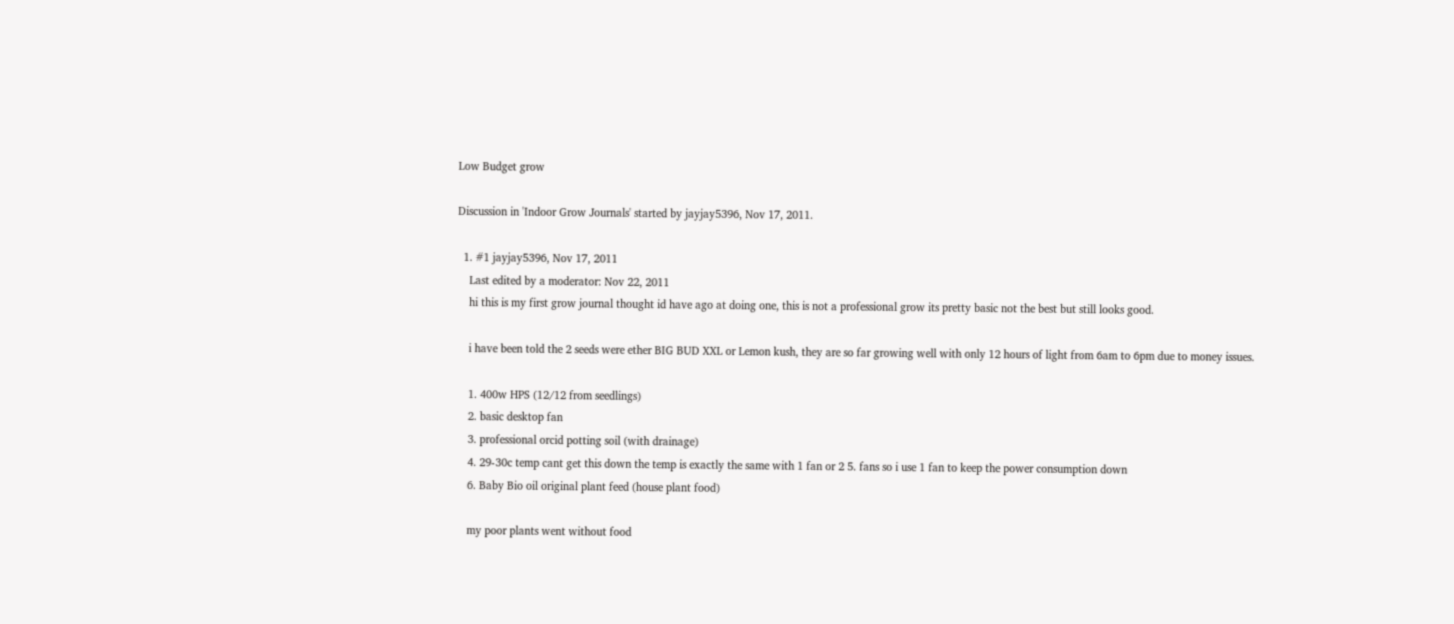Low Budget grow

Discussion in 'Indoor Grow Journals' started by jayjay5396, Nov 17, 2011.

  1. #1 jayjay5396, Nov 17, 2011
    Last edited by a moderator: Nov 22, 2011
    hi this is my first grow journal thought id have ago at doing one, this is not a professional grow its pretty basic not the best but still looks good.

    i have been told the 2 seeds were ether BIG BUD XXL or Lemon kush, they are so far growing well with only 12 hours of light from 6am to 6pm due to money issues.

    1. 400w HPS (12/12 from seedlings)
    2. basic desktop fan
    3. professional orcid potting soil (with drainage)
    4. 29-30c temp cant get this down the temp is exactly the same with 1 fan or 2 5. fans so i use 1 fan to keep the power consumption down
    6. Baby Bio oil original plant feed (house plant food)

    my poor plants went without food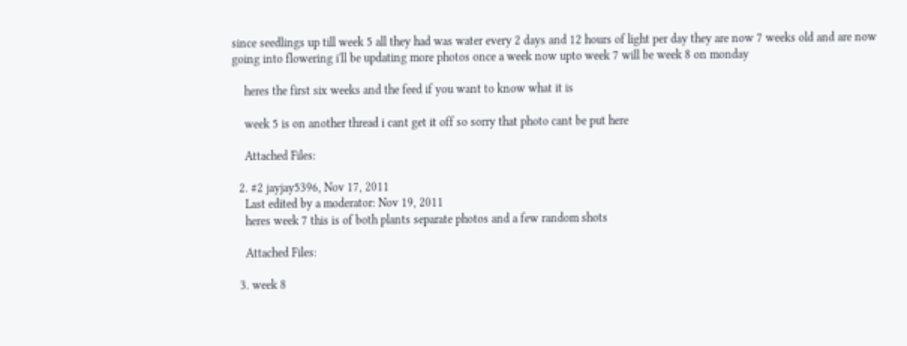since seedlings up till week 5 all they had was water every 2 days and 12 hours of light per day they are now 7 weeks old and are now going into flowering i'll be updating more photos once a week now upto week 7 will be week 8 on monday

    heres the first six weeks and the feed if you want to know what it is

    week 5 is on another thread i cant get it off so sorry that photo cant be put here

    Attached Files:

  2. #2 jayjay5396, Nov 17, 2011
    Last edited by a moderator: Nov 19, 2011
    heres week 7 this is of both plants separate photos and a few random shots

    Attached Files:

  3. week 8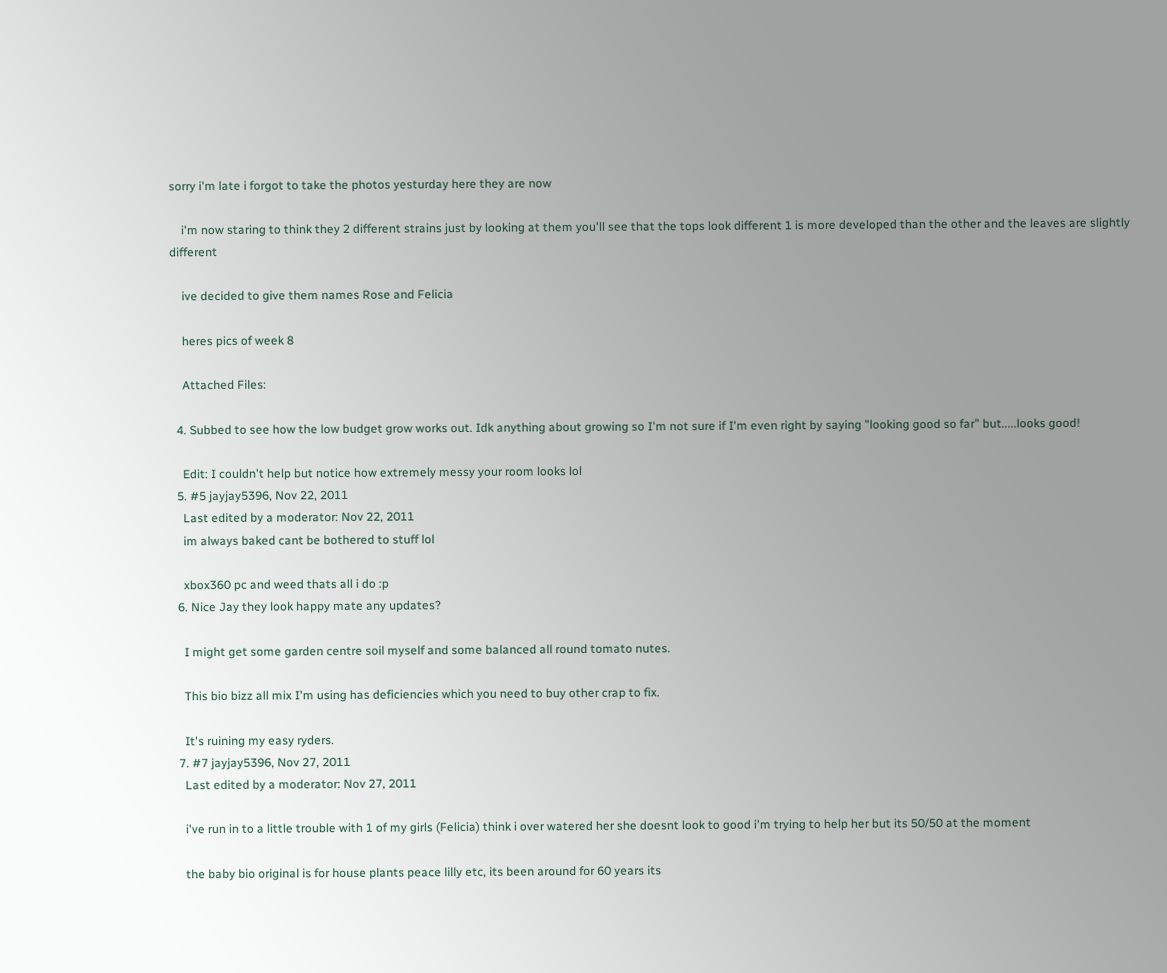sorry i'm late i forgot to take the photos yesturday here they are now

    i'm now staring to think they 2 different strains just by looking at them you'll see that the tops look different 1 is more developed than the other and the leaves are slightly different

    ive decided to give them names Rose and Felicia

    heres pics of week 8

    Attached Files:

  4. Subbed to see how the low budget grow works out. Idk anything about growing so I'm not sure if I'm even right by saying "looking good so far" but.....looks good!

    Edit: I couldn't help but notice how extremely messy your room looks lol
  5. #5 jayjay5396, Nov 22, 2011
    Last edited by a moderator: Nov 22, 2011
    im always baked cant be bothered to stuff lol

    xbox360 pc and weed thats all i do :p
  6. Nice Jay they look happy mate any updates?

    I might get some garden centre soil myself and some balanced all round tomato nutes.

    This bio bizz all mix I'm using has deficiencies which you need to buy other crap to fix.

    It's ruining my easy ryders.
  7. #7 jayjay5396, Nov 27, 2011
    Last edited by a moderator: Nov 27, 2011

    i've run in to a little trouble with 1 of my girls (Felicia) think i over watered her she doesnt look to good i'm trying to help her but its 50/50 at the moment

    the baby bio original is for house plants peace lilly etc, its been around for 60 years its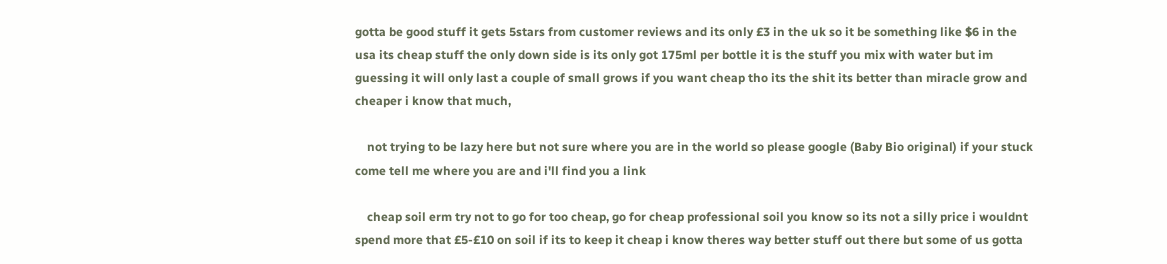gotta be good stuff it gets 5stars from customer reviews and its only £3 in the uk so it be something like $6 in the usa its cheap stuff the only down side is its only got 175ml per bottle it is the stuff you mix with water but im guessing it will only last a couple of small grows if you want cheap tho its the shit its better than miracle grow and cheaper i know that much,

    not trying to be lazy here but not sure where you are in the world so please google (Baby Bio original) if your stuck come tell me where you are and i'll find you a link

    cheap soil erm try not to go for too cheap, go for cheap professional soil you know so its not a silly price i wouldnt spend more that £5-£10 on soil if its to keep it cheap i know theres way better stuff out there but some of us gotta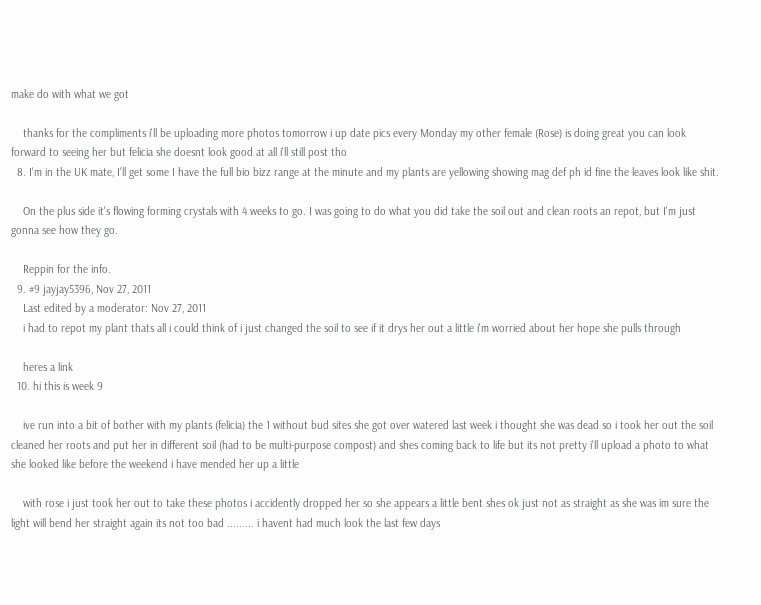make do with what we got

    thanks for the compliments i'll be uploading more photos tomorrow i up date pics every Monday my other female (Rose) is doing great you can look forward to seeing her but felicia she doesnt look good at all i'll still post tho
  8. I'm in the UK mate, I'll get some I have the full bio bizz range at the minute and my plants are yellowing showing mag def ph id fine the leaves look like shit.

    On the plus side it's flowing forming crystals with 4 weeks to go. I was going to do what you did take the soil out and clean roots an repot, but I'm just gonna see how they go.

    Reppin for the info.
  9. #9 jayjay5396, Nov 27, 2011
    Last edited by a moderator: Nov 27, 2011
    i had to repot my plant thats all i could think of i just changed the soil to see if it drys her out a little i'm worried about her hope she pulls through

    heres a link
  10. hi this is week 9

    ive run into a bit of bother with my plants (felicia) the 1 without bud sites she got over watered last week i thought she was dead so i took her out the soil cleaned her roots and put her in different soil (had to be multi-purpose compost) and shes coming back to life but its not pretty i'll upload a photo to what she looked like before the weekend i have mended her up a little

    with rose i just took her out to take these photos i accidently dropped her so she appears a little bent shes ok just not as straight as she was im sure the light will bend her straight again its not too bad ......... i havent had much look the last few days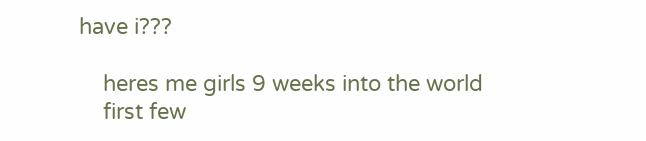have i???

    heres me girls 9 weeks into the world
    first few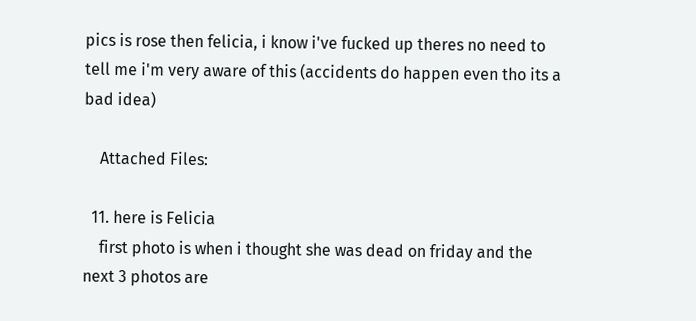pics is rose then felicia, i know i've fucked up theres no need to tell me i'm very aware of this (accidents do happen even tho its a bad idea)

    Attached Files:

  11. here is Felicia
    first photo is when i thought she was dead on friday and the next 3 photos are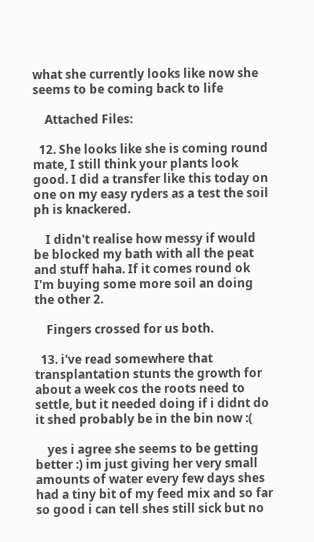what she currently looks like now she seems to be coming back to life

    Attached Files:

  12. She looks like she is coming round mate, I still think your plants look good. I did a transfer like this today on one on my easy ryders as a test the soil ph is knackered.

    I didn't realise how messy if would be blocked my bath with all the peat and stuff haha. If it comes round ok I'm buying some more soil an doing the other 2.

    Fingers crossed for us both.

  13. i've read somewhere that transplantation stunts the growth for about a week cos the roots need to settle, but it needed doing if i didnt do it shed probably be in the bin now :(

    yes i agree she seems to be getting better :) im just giving her very small amounts of water every few days shes had a tiny bit of my feed mix and so far so good i can tell shes still sick but no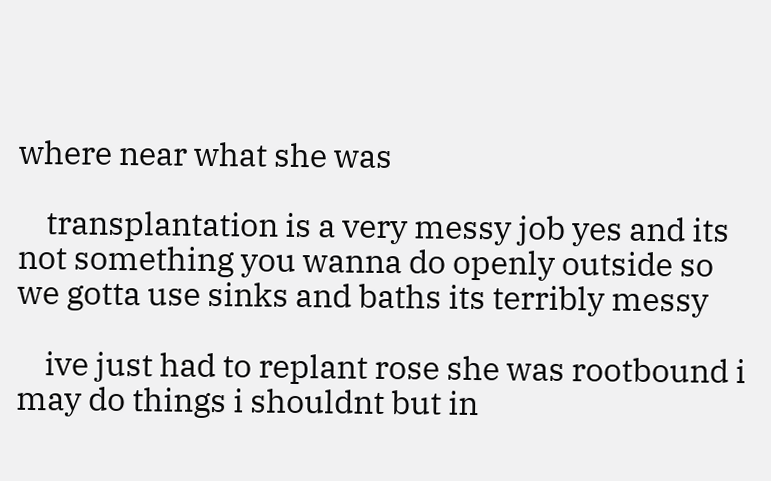where near what she was

    transplantation is a very messy job yes and its not something you wanna do openly outside so we gotta use sinks and baths its terribly messy

    ive just had to replant rose she was rootbound i may do things i shouldnt but in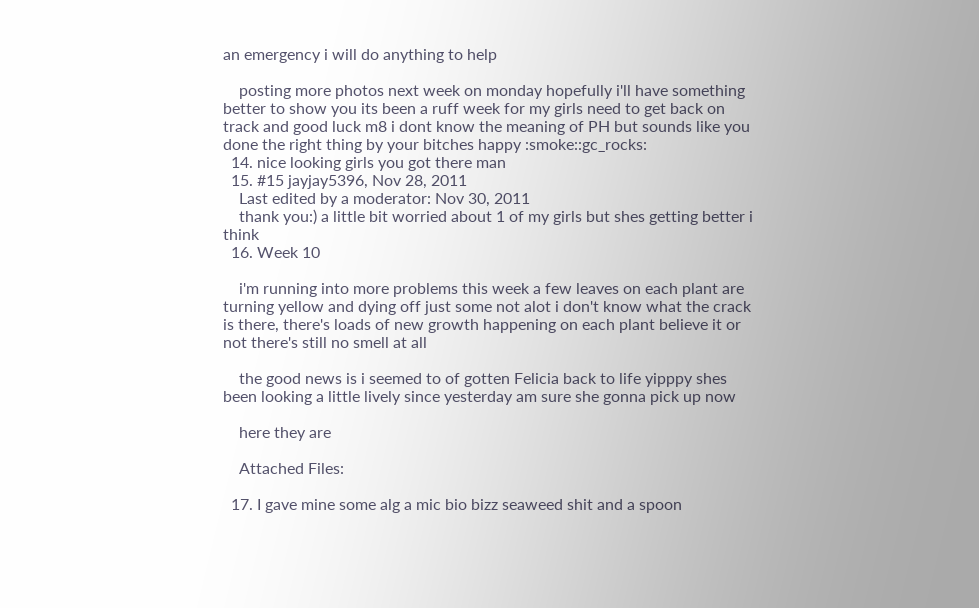an emergency i will do anything to help

    posting more photos next week on monday hopefully i'll have something better to show you its been a ruff week for my girls need to get back on track and good luck m8 i dont know the meaning of PH but sounds like you done the right thing by your bitches happy :smoke::gc_rocks:
  14. nice looking girls you got there man
  15. #15 jayjay5396, Nov 28, 2011
    Last edited by a moderator: Nov 30, 2011
    thank you:) a little bit worried about 1 of my girls but shes getting better i think
  16. Week 10

    i'm running into more problems this week a few leaves on each plant are turning yellow and dying off just some not alot i don't know what the crack is there, there's loads of new growth happening on each plant believe it or not there's still no smell at all

    the good news is i seemed to of gotten Felicia back to life yipppy shes been looking a little lively since yesterday am sure she gonna pick up now

    here they are

    Attached Files:

  17. I gave mine some alg a mic bio bizz seaweed shit and a spoon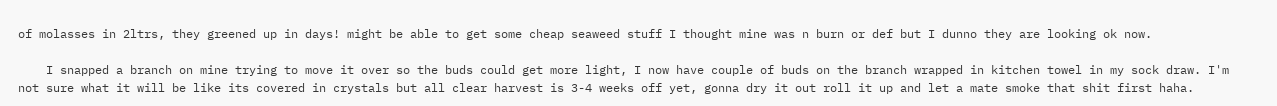of molasses in 2ltrs, they greened up in days! might be able to get some cheap seaweed stuff I thought mine was n burn or def but I dunno they are looking ok now.

    I snapped a branch on mine trying to move it over so the buds could get more light, I now have couple of buds on the branch wrapped in kitchen towel in my sock draw. I'm not sure what it will be like its covered in crystals but all clear harvest is 3-4 weeks off yet, gonna dry it out roll it up and let a mate smoke that shit first haha.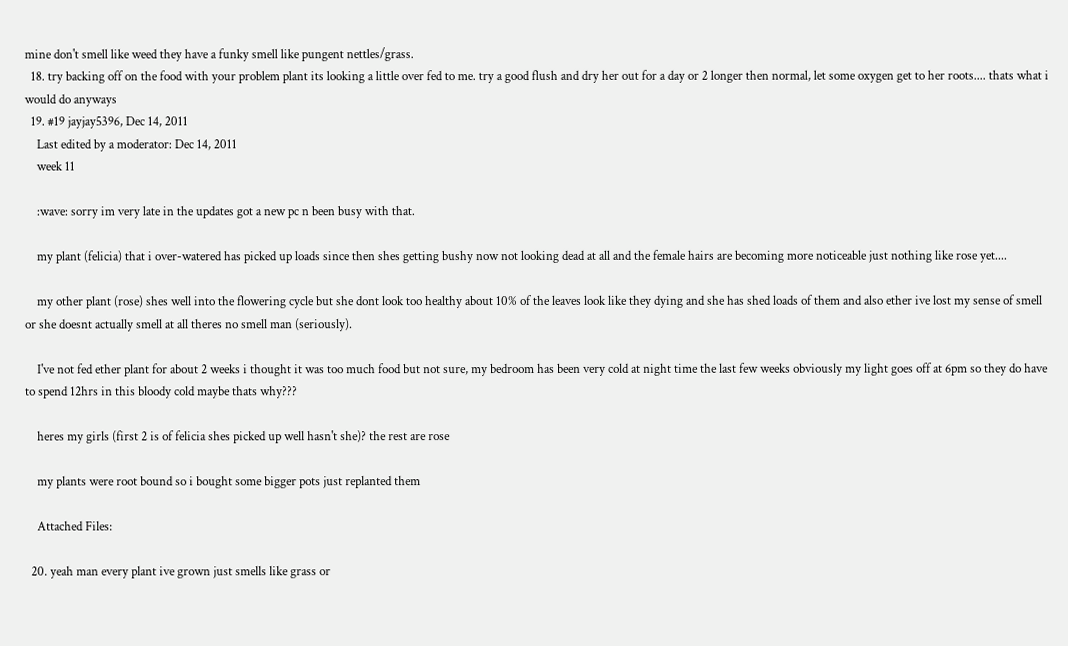mine don't smell like weed they have a funky smell like pungent nettles/grass.
  18. try backing off on the food with your problem plant its looking a little over fed to me. try a good flush and dry her out for a day or 2 longer then normal, let some oxygen get to her roots.... thats what i would do anyways
  19. #19 jayjay5396, Dec 14, 2011
    Last edited by a moderator: Dec 14, 2011
    week 11

    :wave: sorry im very late in the updates got a new pc n been busy with that.

    my plant (felicia) that i over-watered has picked up loads since then shes getting bushy now not looking dead at all and the female hairs are becoming more noticeable just nothing like rose yet....

    my other plant (rose) shes well into the flowering cycle but she dont look too healthy about 10% of the leaves look like they dying and she has shed loads of them and also ether ive lost my sense of smell or she doesnt actually smell at all theres no smell man (seriously).

    I've not fed ether plant for about 2 weeks i thought it was too much food but not sure, my bedroom has been very cold at night time the last few weeks obviously my light goes off at 6pm so they do have to spend 12hrs in this bloody cold maybe thats why???

    heres my girls (first 2 is of felicia shes picked up well hasn't she)? the rest are rose

    my plants were root bound so i bought some bigger pots just replanted them

    Attached Files:

  20. yeah man every plant ive grown just smells like grass or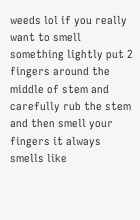weeds lol if you really want to smell something lightly put 2 fingers around the middle of stem and carefully rub the stem and then smell your fingers it always smells like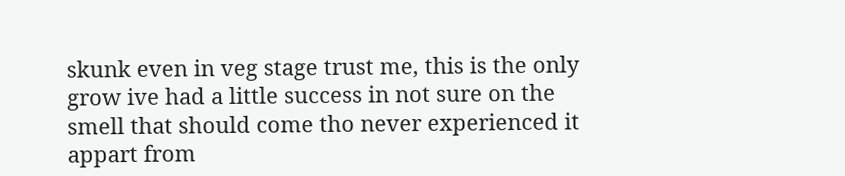skunk even in veg stage trust me, this is the only grow ive had a little success in not sure on the smell that should come tho never experienced it appart from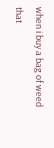when i buy a bag of weed that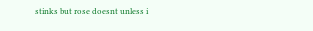stinks but rose doesnt unless i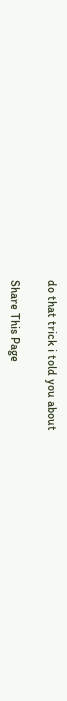do that trick i told you about

Share This Page